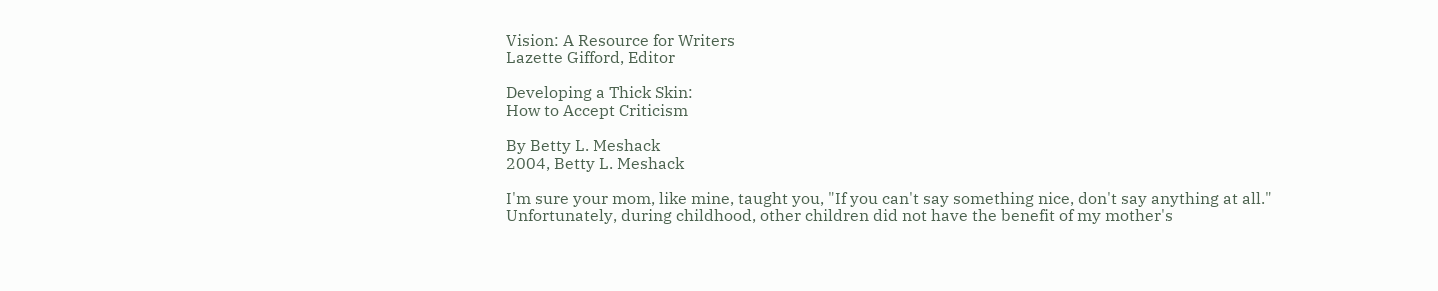Vision: A Resource for Writers
Lazette Gifford, Editor

Developing a Thick Skin:
How to Accept Criticism

By Betty L. Meshack
2004, Betty L. Meshack

I'm sure your mom, like mine, taught you, "If you can't say something nice, don't say anything at all."  Unfortunately, during childhood, other children did not have the benefit of my mother's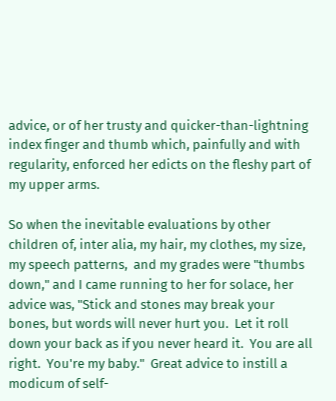advice, or of her trusty and quicker-than-lightning index finger and thumb which, painfully and with regularity, enforced her edicts on the fleshy part of my upper arms.

So when the inevitable evaluations by other children of, inter alia, my hair, my clothes, my size, my speech patterns,  and my grades were "thumbs down," and I came running to her for solace, her advice was, "Stick and stones may break your bones, but words will never hurt you.  Let it roll down your back as if you never heard it.  You are all right.  You're my baby."  Great advice to instill a modicum of self-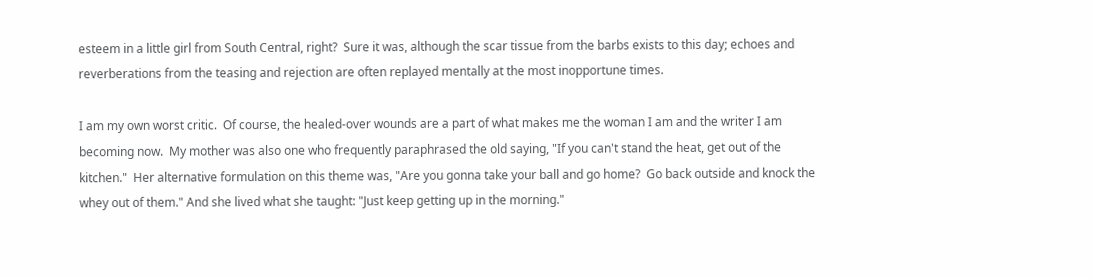esteem in a little girl from South Central, right?  Sure it was, although the scar tissue from the barbs exists to this day; echoes and reverberations from the teasing and rejection are often replayed mentally at the most inopportune times.

I am my own worst critic.  Of course, the healed-over wounds are a part of what makes me the woman I am and the writer I am becoming now.  My mother was also one who frequently paraphrased the old saying, "If you can't stand the heat, get out of the kitchen."  Her alternative formulation on this theme was, "Are you gonna take your ball and go home?  Go back outside and knock the whey out of them." And she lived what she taught: "Just keep getting up in the morning."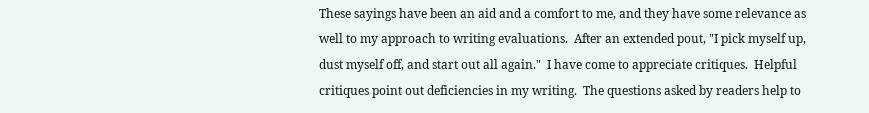These sayings have been an aid and a comfort to me, and they have some relevance as well to my approach to writing evaluations.  After an extended pout, "I pick myself up, dust myself off, and start out all again."  I have come to appreciate critiques.  Helpful critiques point out deficiencies in my writing.  The questions asked by readers help to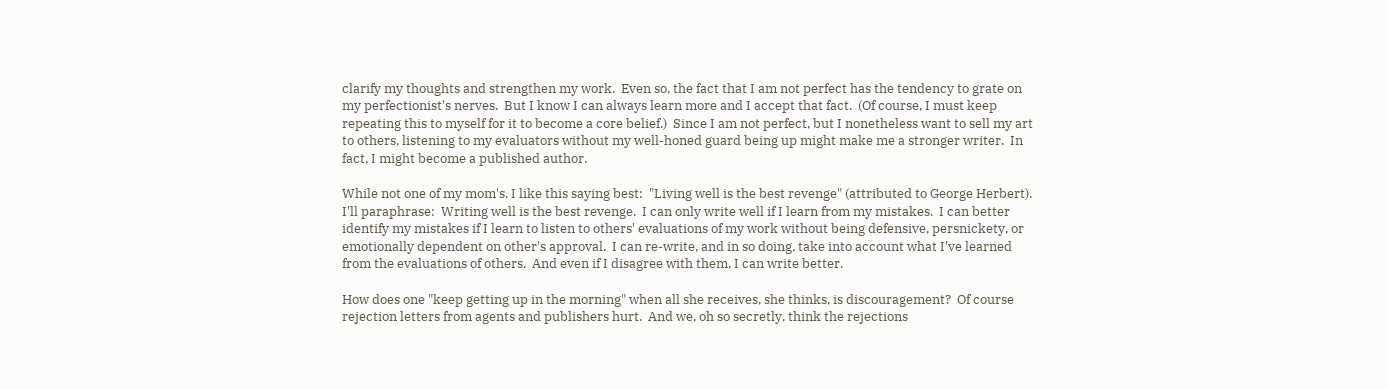clarify my thoughts and strengthen my work.  Even so, the fact that I am not perfect has the tendency to grate on my perfectionist's nerves.  But I know I can always learn more and I accept that fact.  (Of course, I must keep repeating this to myself for it to become a core belief.)  Since I am not perfect, but I nonetheless want to sell my art to others, listening to my evaluators without my well-honed guard being up might make me a stronger writer.  In fact, I might become a published author.

While not one of my mom's, I like this saying best:  "Living well is the best revenge" (attributed to George Herbert).  I'll paraphrase:  Writing well is the best revenge.  I can only write well if I learn from my mistakes.  I can better identify my mistakes if I learn to listen to others' evaluations of my work without being defensive, persnickety, or emotionally dependent on other's approval.  I can re-write, and in so doing, take into account what I've learned from the evaluations of others.  And even if I disagree with them, I can write better.

How does one "keep getting up in the morning" when all she receives, she thinks, is discouragement?  Of course rejection letters from agents and publishers hurt.  And we, oh so secretly, think the rejections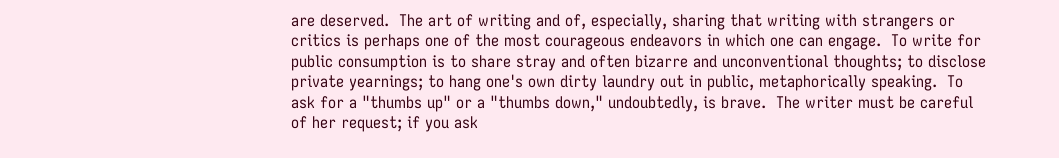are deserved.  The art of writing and of, especially, sharing that writing with strangers or critics is perhaps one of the most courageous endeavors in which one can engage.  To write for public consumption is to share stray and often bizarre and unconventional thoughts; to disclose private yearnings; to hang one's own dirty laundry out in public, metaphorically speaking.  To ask for a "thumbs up" or a "thumbs down," undoubtedly, is brave.  The writer must be careful of her request; if you ask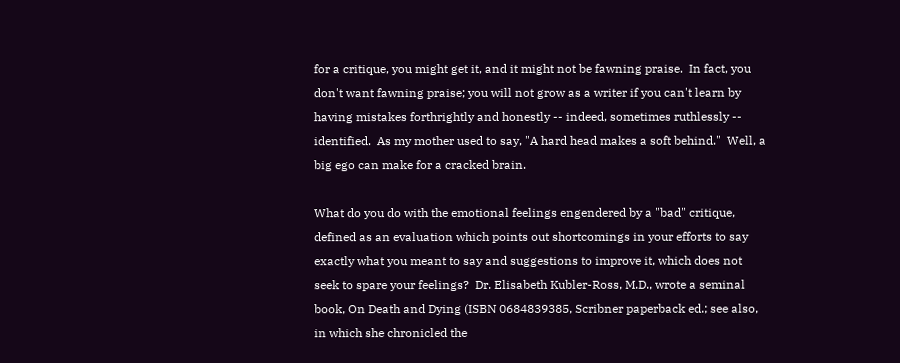for a critique, you might get it, and it might not be fawning praise.  In fact, you don't want fawning praise; you will not grow as a writer if you can't learn by having mistakes forthrightly and honestly -- indeed, sometimes ruthlessly -- identified.  As my mother used to say, "A hard head makes a soft behind."  Well, a big ego can make for a cracked brain.

What do you do with the emotional feelings engendered by a "bad" critique, defined as an evaluation which points out shortcomings in your efforts to say exactly what you meant to say and suggestions to improve it, which does not seek to spare your feelings?  Dr. Elisabeth Kubler-Ross, M.D., wrote a seminal book, On Death and Dying (ISBN 0684839385, Scribner paperback ed.; see also, in which she chronicled the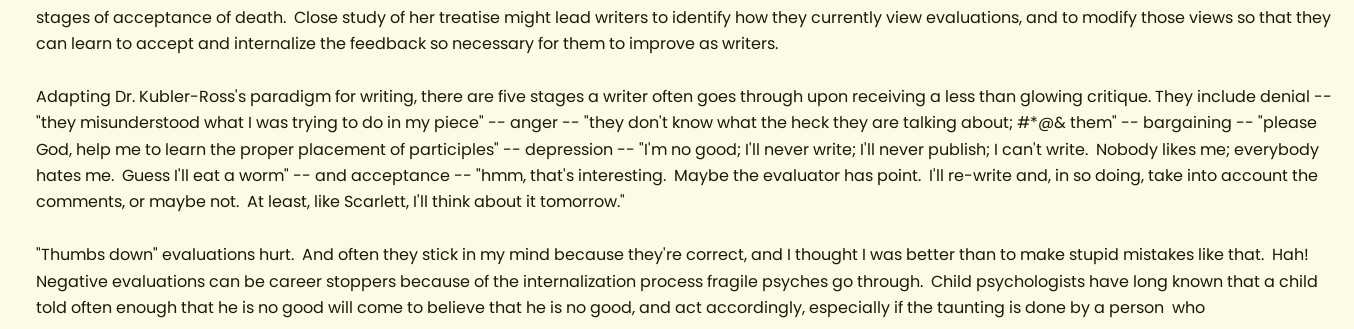stages of acceptance of death.  Close study of her treatise might lead writers to identify how they currently view evaluations, and to modify those views so that they can learn to accept and internalize the feedback so necessary for them to improve as writers.

Adapting Dr. Kubler-Ross's paradigm for writing, there are five stages a writer often goes through upon receiving a less than glowing critique. They include denial -- "they misunderstood what I was trying to do in my piece" -- anger -- "they don't know what the heck they are talking about; #*@& them" -- bargaining -- "please God, help me to learn the proper placement of participles" -- depression -- "I'm no good; I'll never write; I'll never publish; I can't write.  Nobody likes me; everybody hates me.  Guess I'll eat a worm" -- and acceptance -- "hmm, that's interesting.  Maybe the evaluator has point.  I'll re-write and, in so doing, take into account the comments, or maybe not.  At least, like Scarlett, I'll think about it tomorrow."

"Thumbs down" evaluations hurt.  And often they stick in my mind because they're correct, and I thought I was better than to make stupid mistakes like that.  Hah!  Negative evaluations can be career stoppers because of the internalization process fragile psyches go through.  Child psychologists have long known that a child told often enough that he is no good will come to believe that he is no good, and act accordingly, especially if the taunting is done by a person  who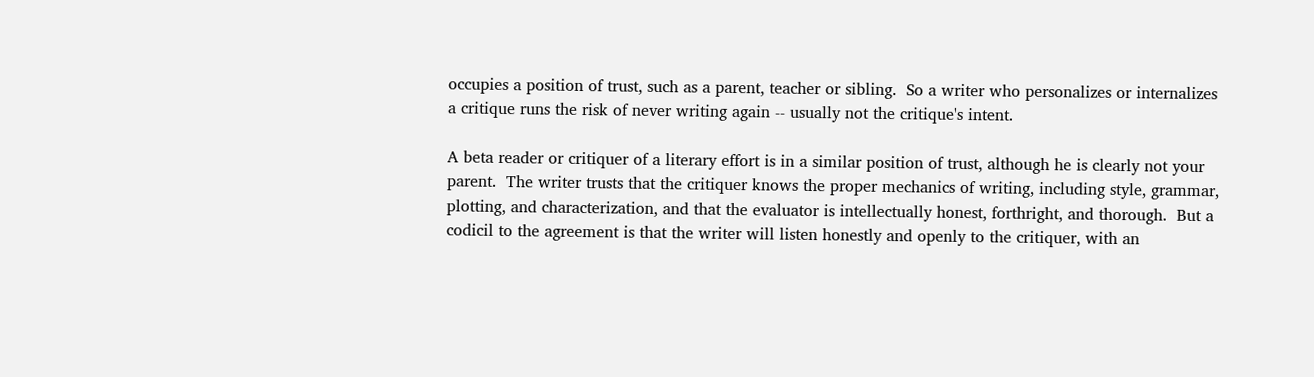occupies a position of trust, such as a parent, teacher or sibling.  So a writer who personalizes or internalizes a critique runs the risk of never writing again -- usually not the critique's intent.

A beta reader or critiquer of a literary effort is in a similar position of trust, although he is clearly not your parent.  The writer trusts that the critiquer knows the proper mechanics of writing, including style, grammar, plotting, and characterization, and that the evaluator is intellectually honest, forthright, and thorough.  But a codicil to the agreement is that the writer will listen honestly and openly to the critiquer, with an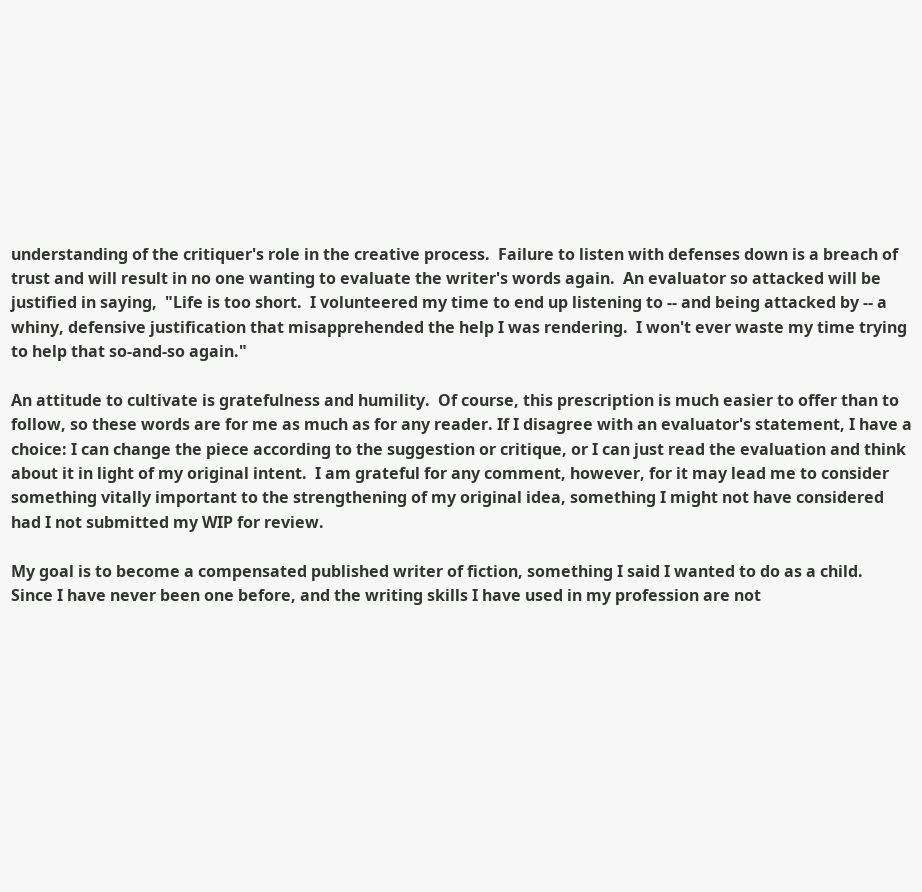understanding of the critiquer's role in the creative process.  Failure to listen with defenses down is a breach of trust and will result in no one wanting to evaluate the writer's words again.  An evaluator so attacked will be justified in saying,  "Life is too short.  I volunteered my time to end up listening to -- and being attacked by -- a whiny, defensive justification that misapprehended the help I was rendering.  I won't ever waste my time trying to help that so-and-so again."

An attitude to cultivate is gratefulness and humility.  Of course, this prescription is much easier to offer than to follow, so these words are for me as much as for any reader. If I disagree with an evaluator's statement, I have a choice: I can change the piece according to the suggestion or critique, or I can just read the evaluation and think about it in light of my original intent.  I am grateful for any comment, however, for it may lead me to consider something vitally important to the strengthening of my original idea, something I might not have considered had I not submitted my WIP for review.

My goal is to become a compensated published writer of fiction, something I said I wanted to do as a child.  Since I have never been one before, and the writing skills I have used in my profession are not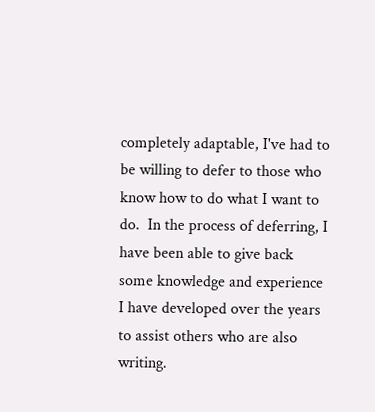completely adaptable, I've had to be willing to defer to those who know how to do what I want to do.  In the process of deferring, I have been able to give back some knowledge and experience I have developed over the years to assist others who are also writing.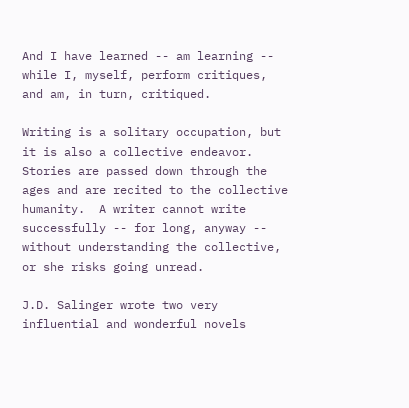And I have learned -- am learning -- while I, myself, perform critiques, and am, in turn, critiqued.

Writing is a solitary occupation, but it is also a collective endeavor.  Stories are passed down through the ages and are recited to the collective humanity.  A writer cannot write successfully -- for long, anyway -- without understanding the collective, or she risks going unread.

J.D. Salinger wrote two very influential and wonderful novels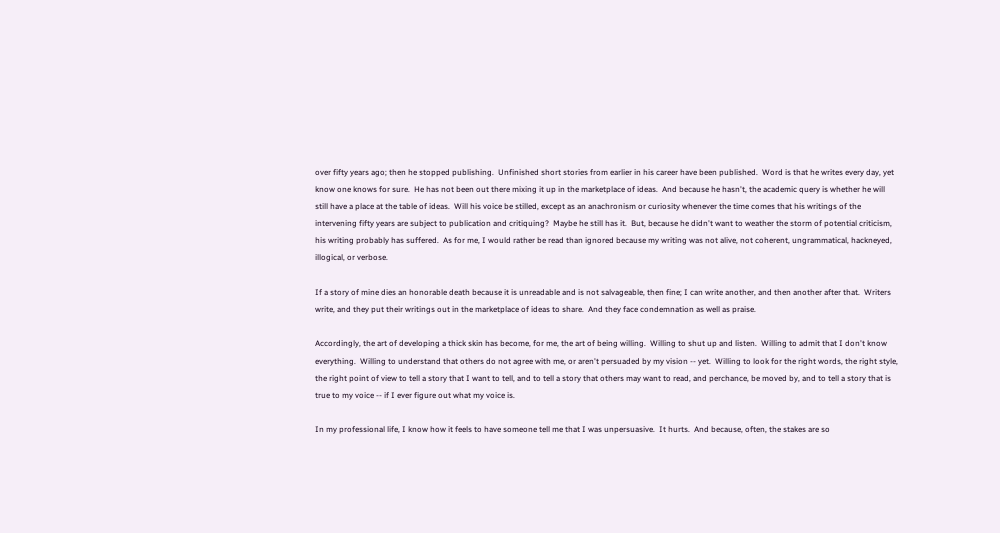over fifty years ago; then he stopped publishing.  Unfinished short stories from earlier in his career have been published.  Word is that he writes every day, yet know one knows for sure.  He has not been out there mixing it up in the marketplace of ideas.  And because he hasn't, the academic query is whether he will still have a place at the table of ideas.  Will his voice be stilled, except as an anachronism or curiosity whenever the time comes that his writings of the intervening fifty years are subject to publication and critiquing?  Maybe he still has it.  But, because he didn't want to weather the storm of potential criticism, his writing probably has suffered.  As for me, I would rather be read than ignored because my writing was not alive, not coherent, ungrammatical, hackneyed, illogical, or verbose.

If a story of mine dies an honorable death because it is unreadable and is not salvageable, then fine; I can write another, and then another after that.  Writers write, and they put their writings out in the marketplace of ideas to share.  And they face condemnation as well as praise.

Accordingly, the art of developing a thick skin has become, for me, the art of being willing.  Willing to shut up and listen.  Willing to admit that I don't know everything.  Willing to understand that others do not agree with me, or aren't persuaded by my vision -- yet.  Willing to look for the right words, the right style, the right point of view to tell a story that I want to tell, and to tell a story that others may want to read, and perchance, be moved by, and to tell a story that is true to my voice -- if I ever figure out what my voice is.

In my professional life, I know how it feels to have someone tell me that I was unpersuasive.  It hurts.  And because, often, the stakes are so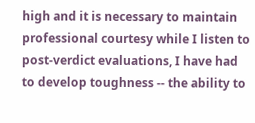high and it is necessary to maintain professional courtesy while I listen to post-verdict evaluations, I have had to develop toughness -- the ability to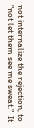not internalize the rejection, to "not let them see me sweat."  It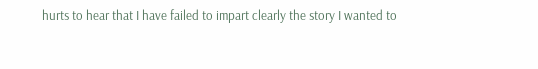hurts to hear that I have failed to impart clearly the story I wanted to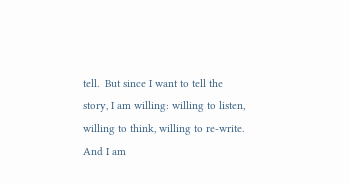tell.  But since I want to tell the story, I am willing: willing to listen, willing to think, willing to re-write.  And I am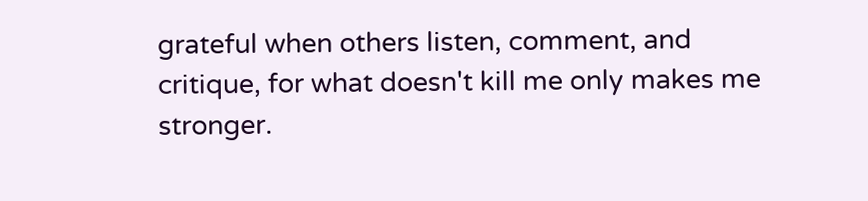grateful when others listen, comment, and critique, for what doesn't kill me only makes me stronger.